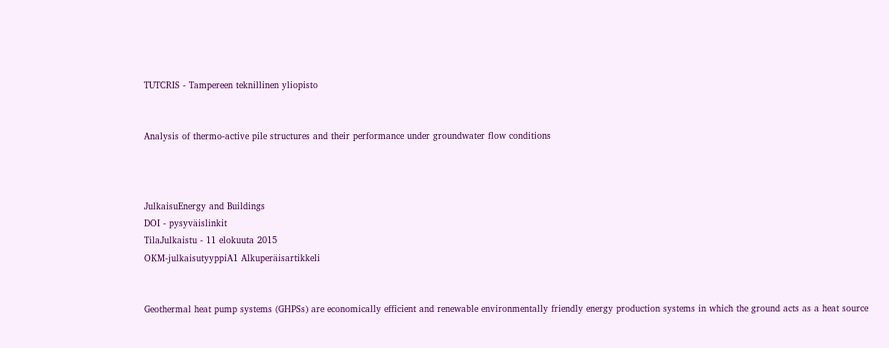TUTCRIS - Tampereen teknillinen yliopisto


Analysis of thermo-active pile structures and their performance under groundwater flow conditions



JulkaisuEnergy and Buildings
DOI - pysyväislinkit
TilaJulkaistu - 11 elokuuta 2015
OKM-julkaisutyyppiA1 Alkuperäisartikkeli


Geothermal heat pump systems (GHPSs) are economically efficient and renewable environmentally friendly energy production systems in which the ground acts as a heat source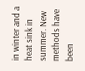in winter and a heat sink in summer. New methods have been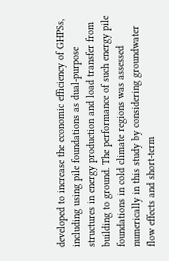developed to increase the economic efficiency of GHPSs, including using pile foundations as dual-purpose structures in energy production and load transfer from building to ground. The performance of such energy pile foundations in cold climate regions was assessed numerically in this study by considering groundwater flow effects and short-term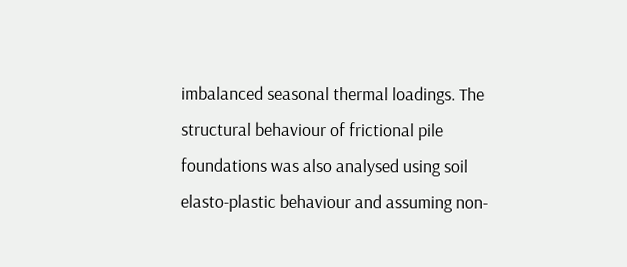imbalanced seasonal thermal loadings. The structural behaviour of frictional pile foundations was also analysed using soil elasto-plastic behaviour and assuming non-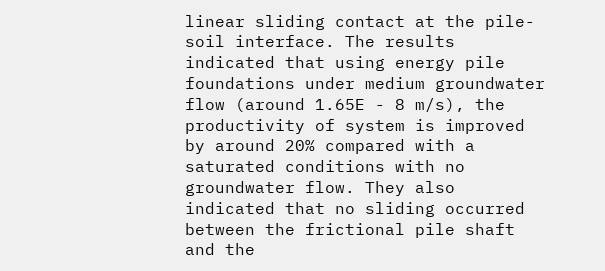linear sliding contact at the pile-soil interface. The results indicated that using energy pile foundations under medium groundwater flow (around 1.65E - 8 m/s), the productivity of system is improved by around 20% compared with a saturated conditions with no groundwater flow. They also indicated that no sliding occurred between the frictional pile shaft and the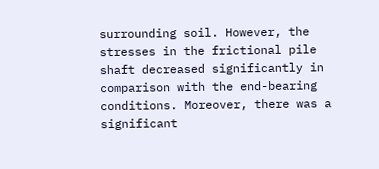surrounding soil. However, the stresses in the frictional pile shaft decreased significantly in comparison with the end-bearing conditions. Moreover, there was a significant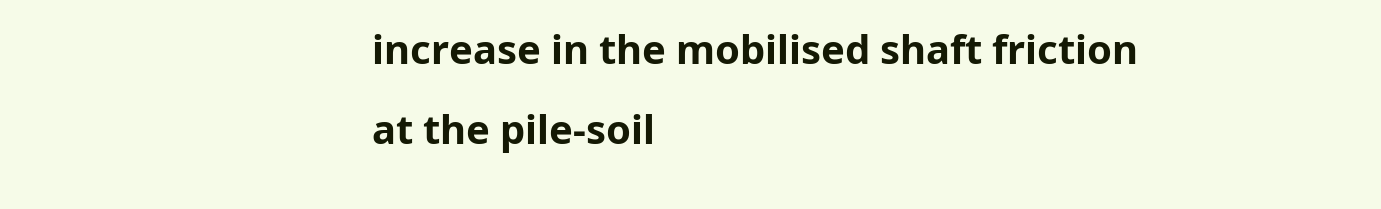increase in the mobilised shaft friction at the pile-soil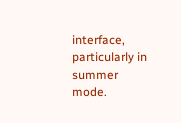interface, particularly in summer mode.